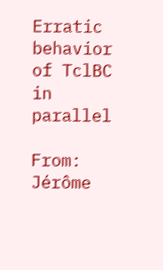Erratic behavior of TclBC in parallel

From: Jérôme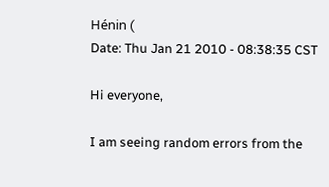Hénin (
Date: Thu Jan 21 2010 - 08:38:35 CST

Hi everyone,

I am seeing random errors from the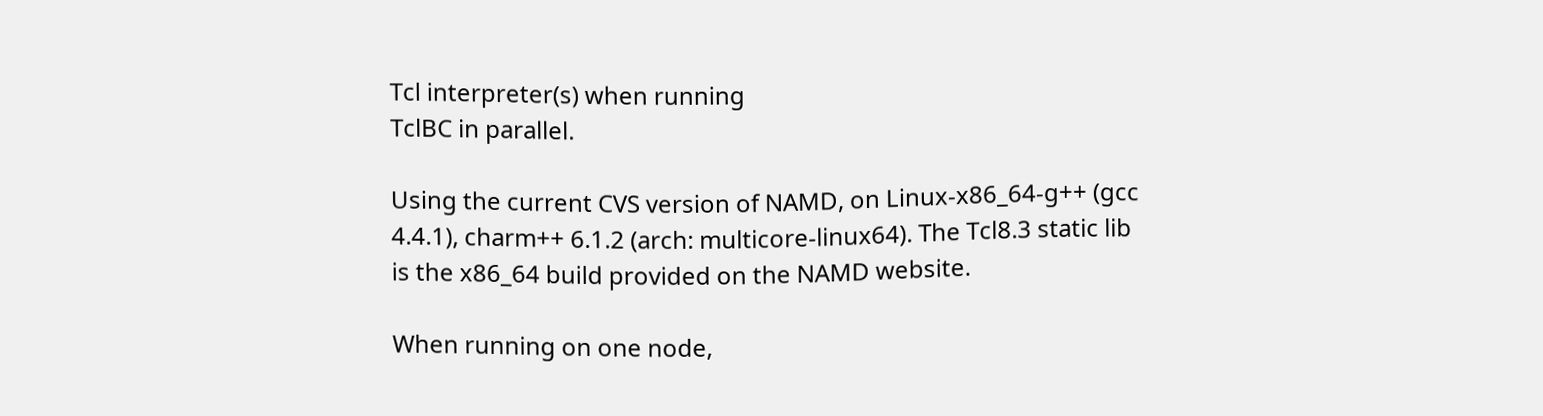Tcl interpreter(s) when running
TclBC in parallel.

Using the current CVS version of NAMD, on Linux-x86_64-g++ (gcc
4.4.1), charm++ 6.1.2 (arch: multicore-linux64). The Tcl8.3 static lib
is the x86_64 build provided on the NAMD website.

When running on one node,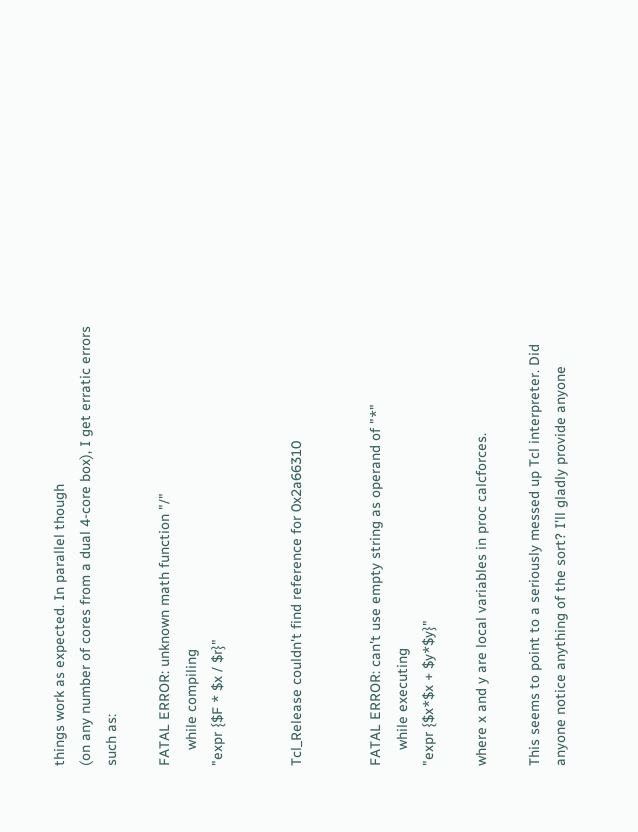things work as expected. In parallel though
(on any number of cores from a dual 4-core box), I get erratic errors
such as:

FATAL ERROR: unknown math function "/"
    while compiling
"expr {$F * $x / $r}"


Tcl_Release couldn't find reference for 0x2a66310


FATAL ERROR: can't use empty string as operand of "*"
    while executing
"expr {$x*$x + $y*$y}"

where x and y are local variables in proc calcforces.

This seems to point to a seriously messed up Tcl interpreter. Did
anyone notice anything of the sort? I'll gladly provide anyone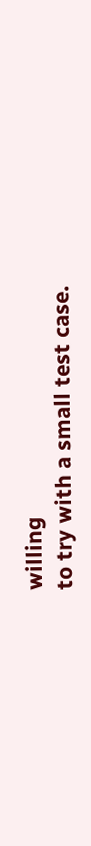willing
to try with a small test case.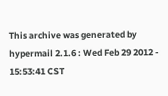This archive was generated by hypermail 2.1.6 : Wed Feb 29 2012 - 15:53:41 CST